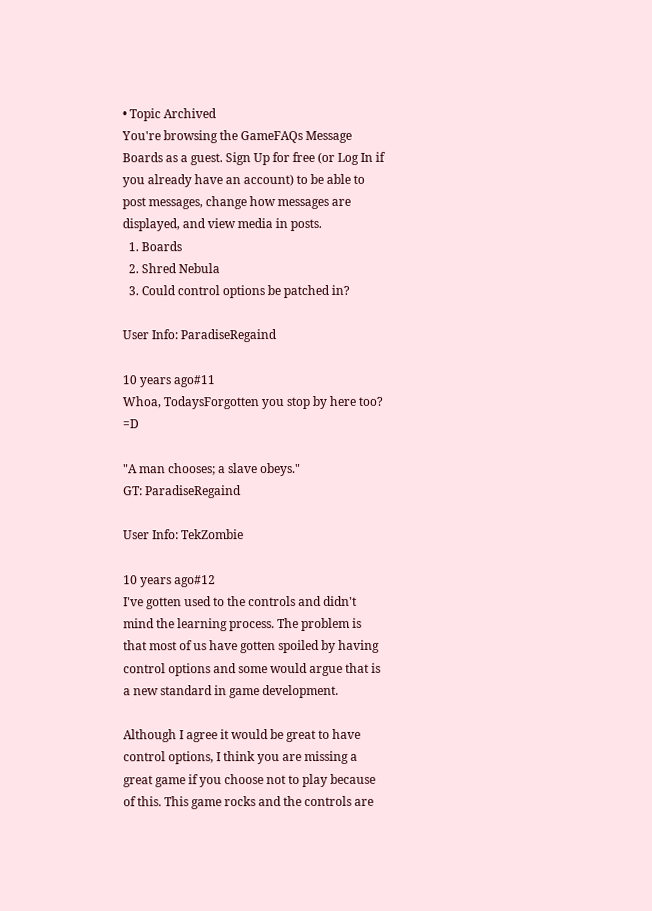• Topic Archived
You're browsing the GameFAQs Message Boards as a guest. Sign Up for free (or Log In if you already have an account) to be able to post messages, change how messages are displayed, and view media in posts.
  1. Boards
  2. Shred Nebula
  3. Could control options be patched in?

User Info: ParadiseRegaind

10 years ago#11
Whoa, TodaysForgotten you stop by here too? =D

"A man chooses; a slave obeys."
GT: ParadiseRegaind

User Info: TekZombie

10 years ago#12
I've gotten used to the controls and didn't mind the learning process. The problem is that most of us have gotten spoiled by having control options and some would argue that is a new standard in game development.

Although I agree it would be great to have control options, I think you are missing a great game if you choose not to play because of this. This game rocks and the controls are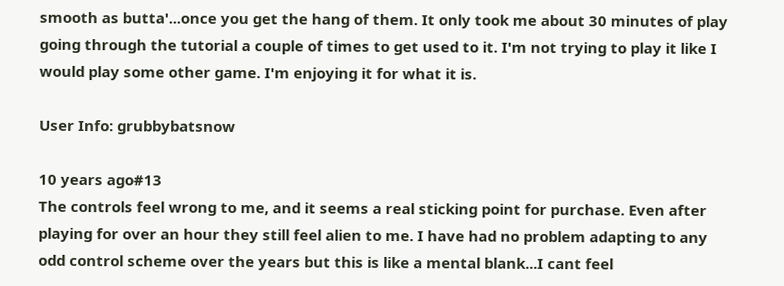smooth as butta'...once you get the hang of them. It only took me about 30 minutes of play going through the tutorial a couple of times to get used to it. I'm not trying to play it like I would play some other game. I'm enjoying it for what it is.

User Info: grubbybatsnow

10 years ago#13
The controls feel wrong to me, and it seems a real sticking point for purchase. Even after playing for over an hour they still feel alien to me. I have had no problem adapting to any odd control scheme over the years but this is like a mental blank...I cant feel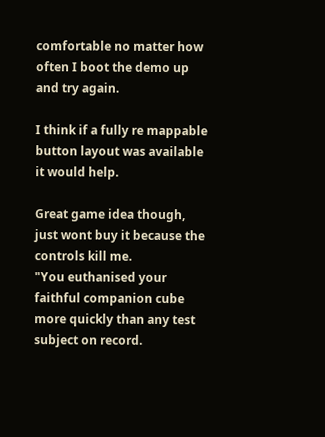comfortable no matter how often I boot the demo up and try again.

I think if a fully re mappable button layout was available it would help.

Great game idea though, just wont buy it because the controls kill me.
"You euthanised your faithful companion cube more quickly than any test subject on record.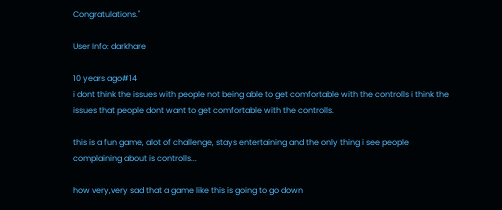Congratulations."

User Info: darkhare

10 years ago#14
i dont think the issues with people not being able to get comfortable with the controlls i think the issues that people dont want to get comfortable with the controlls.

this is a fun game, alot of challenge, stays entertaining and the only thing i see people complaining about is controlls...

how very,very sad that a game like this is going to go down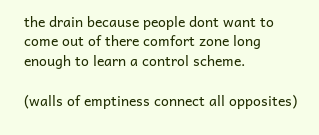the drain because people dont want to come out of there comfort zone long enough to learn a control scheme.

(walls of emptiness connect all opposites)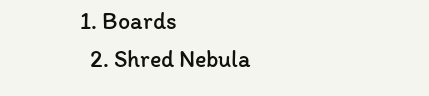1. Boards
  2. Shred Nebula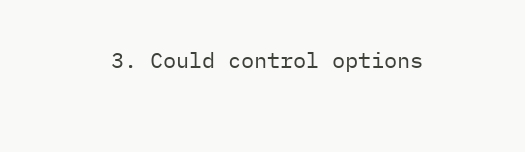3. Could control options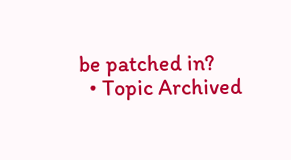be patched in?
  • Topic Archived